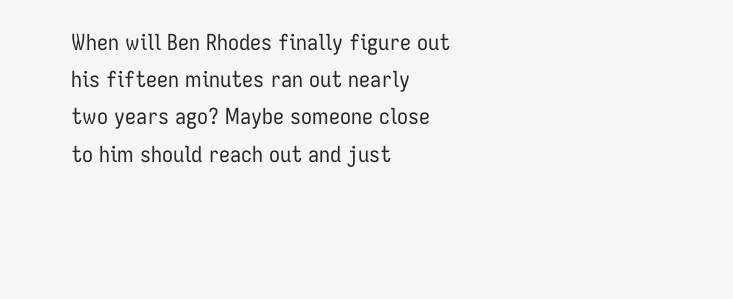When will Ben Rhodes finally figure out his fifteen minutes ran out nearly two years ago? Maybe someone close to him should reach out and just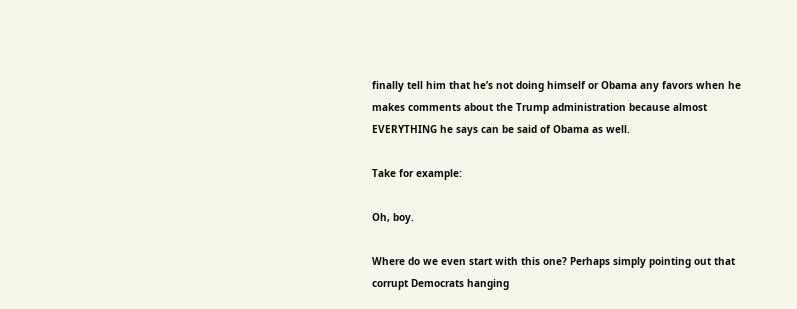finally tell him that he’s not doing himself or Obama any favors when he makes comments about the Trump administration because almost EVERYTHING he says can be said of Obama as well.

Take for example:

Oh, boy.

Where do we even start with this one? Perhaps simply pointing out that corrupt Democrats hanging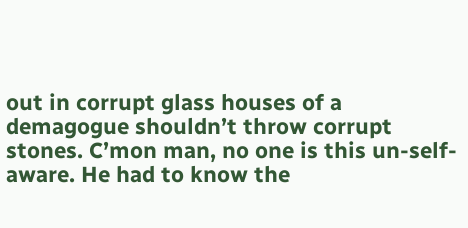out in corrupt glass houses of a demagogue shouldn’t throw corrupt stones. C’mon man, no one is this un-self-aware. He had to know the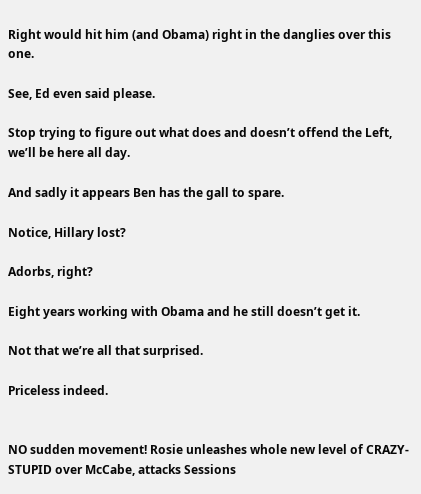Right would hit him (and Obama) right in the danglies over this one.

See, Ed even said please.

Stop trying to figure out what does and doesn’t offend the Left, we’ll be here all day.

And sadly it appears Ben has the gall to spare.

Notice, Hillary lost?

Adorbs, right?

Eight years working with Obama and he still doesn’t get it.

Not that we’re all that surprised.

Priceless indeed.


NO sudden movement! Rosie unleashes whole new level of CRAZY-STUPID over McCabe, attacks Sessions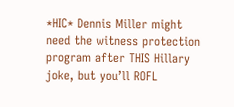*HIC* Dennis Miller might need the witness protection program after THIS Hillary joke, but you’ll ROFL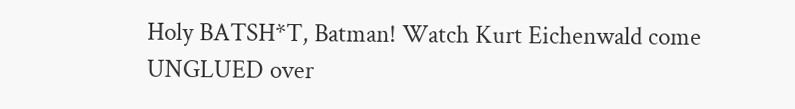Holy BATSH*T, Batman! Watch Kurt Eichenwald come UNGLUED over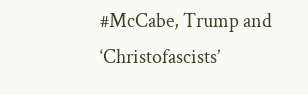#McCabe, Trump and ‘Christofascists’